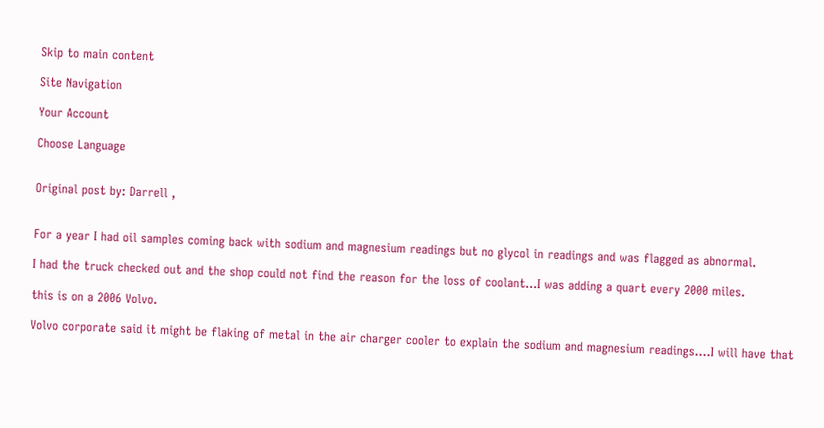Skip to main content

Site Navigation

Your Account

Choose Language


Original post by: Darrell ,


For a year I had oil samples coming back with sodium and magnesium readings but no glycol in readings and was flagged as abnormal.

I had the truck checked out and the shop could not find the reason for the loss of coolant...I was adding a quart every 2000 miles.

this is on a 2006 Volvo.

Volvo corporate said it might be flaking of metal in the air charger cooler to explain the sodium and magnesium readings....I will have that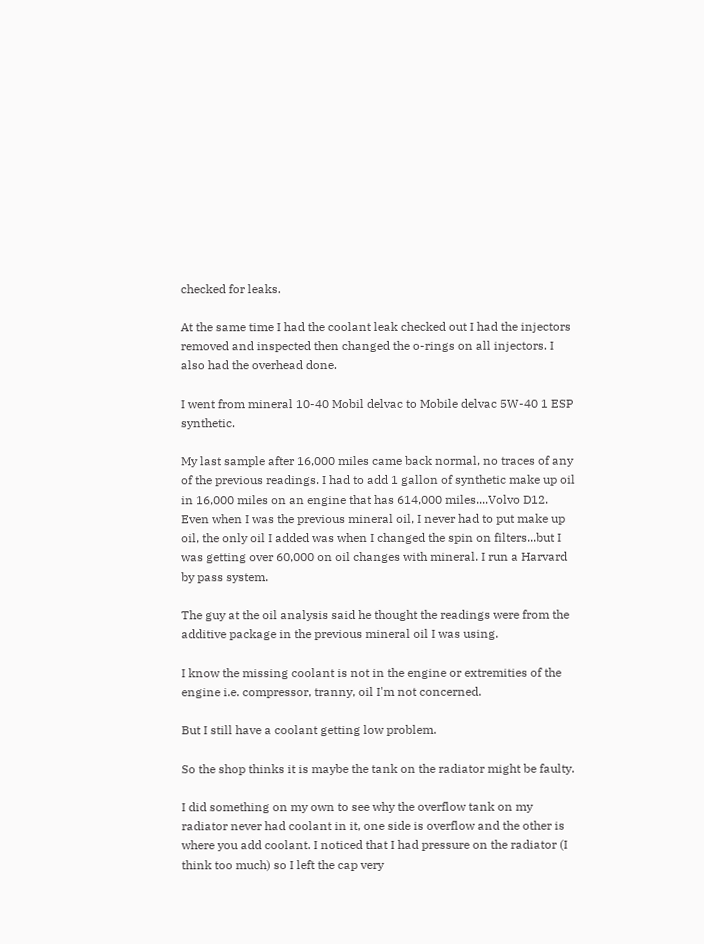checked for leaks.

At the same time I had the coolant leak checked out I had the injectors removed and inspected then changed the o-rings on all injectors. I also had the overhead done.

I went from mineral 10-40 Mobil delvac to Mobile delvac 5W-40 1 ESP synthetic.

My last sample after 16,000 miles came back normal, no traces of any of the previous readings. I had to add 1 gallon of synthetic make up oil in 16,000 miles on an engine that has 614,000 miles....Volvo D12. Even when I was the previous mineral oil, I never had to put make up oil, the only oil I added was when I changed the spin on filters...but I was getting over 60,000 on oil changes with mineral. I run a Harvard by pass system.

The guy at the oil analysis said he thought the readings were from the additive package in the previous mineral oil I was using.

I know the missing coolant is not in the engine or extremities of the engine i.e. compressor, tranny, oil I'm not concerned.

But I still have a coolant getting low problem.

So the shop thinks it is maybe the tank on the radiator might be faulty.

I did something on my own to see why the overflow tank on my radiator never had coolant in it, one side is overflow and the other is where you add coolant. I noticed that I had pressure on the radiator (I think too much) so I left the cap very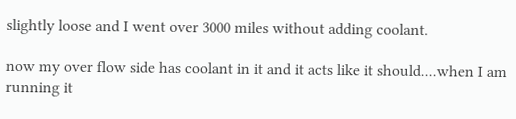slightly loose and I went over 3000 miles without adding coolant.

now my over flow side has coolant in it and it acts like it should....when I am running it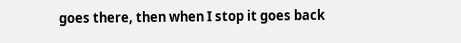goes there, then when I stop it goes back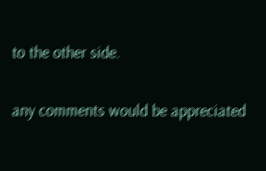to the other side.

any comments would be appreciated